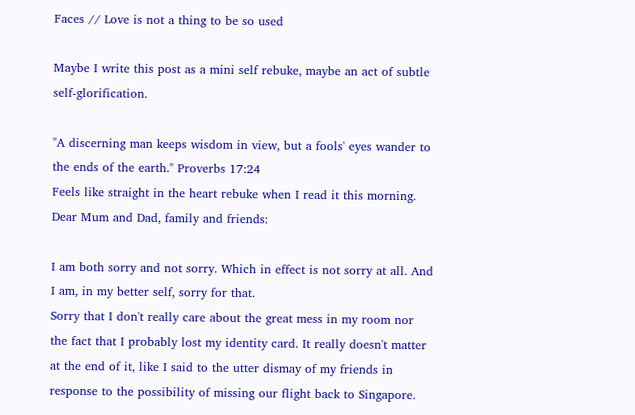Faces // Love is not a thing to be so used

Maybe I write this post as a mini self rebuke, maybe an act of subtle self-glorification.

"A discerning man keeps wisdom in view, but a fools' eyes wander to the ends of the earth." Proverbs 17:24
Feels like straight in the heart rebuke when I read it this morning.
Dear Mum and Dad, family and friends:

I am both sorry and not sorry. Which in effect is not sorry at all. And I am, in my better self, sorry for that.
Sorry that I don't really care about the great mess in my room nor the fact that I probably lost my identity card. It really doesn't matter at the end of it, like I said to the utter dismay of my friends in response to the possibility of missing our flight back to Singapore.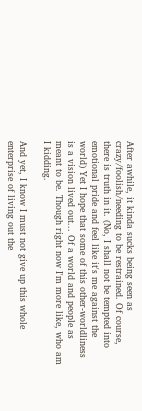After awhile, it kinda sucks being seen as crazy/foolish/needing to be restrained. Of course, there is truth in it. (No, I shall not be tempted into emotional pride and feel like it's me against the world) Yet I hope that some of this other-worldliness is a vision lived out... Of a world and people as meant to be. Though right now I'm more like, who am I kidding.

And yet, I know I must not give up this whole enterprise of living out the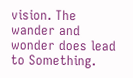vision. The wander and wonder does lead to Something.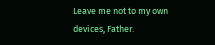Leave me not to my own devices, Father.